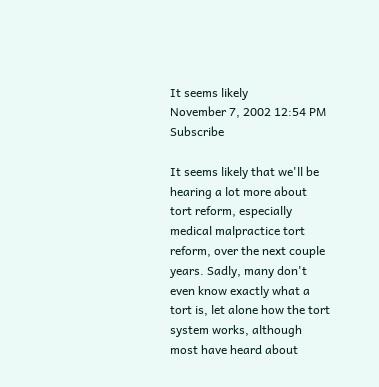It seems likely
November 7, 2002 12:54 PM   Subscribe

It seems likely that we'll be hearing a lot more about tort reform, especially medical malpractice tort reform, over the next couple years. Sadly, many don't even know exactly what a tort is, let alone how the tort system works, although most have heard about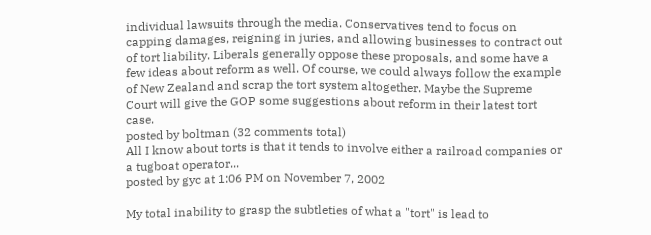individual lawsuits through the media. Conservatives tend to focus on capping damages, reigning in juries, and allowing businesses to contract out of tort liability. Liberals generally oppose these proposals, and some have a few ideas about reform as well. Of course, we could always follow the example of New Zealand and scrap the tort system altogether. Maybe the Supreme Court will give the GOP some suggestions about reform in their latest tort case.
posted by boltman (32 comments total)
All I know about torts is that it tends to involve either a railroad companies or a tugboat operator...
posted by gyc at 1:06 PM on November 7, 2002

My total inability to grasp the subtleties of what a "tort" is lead to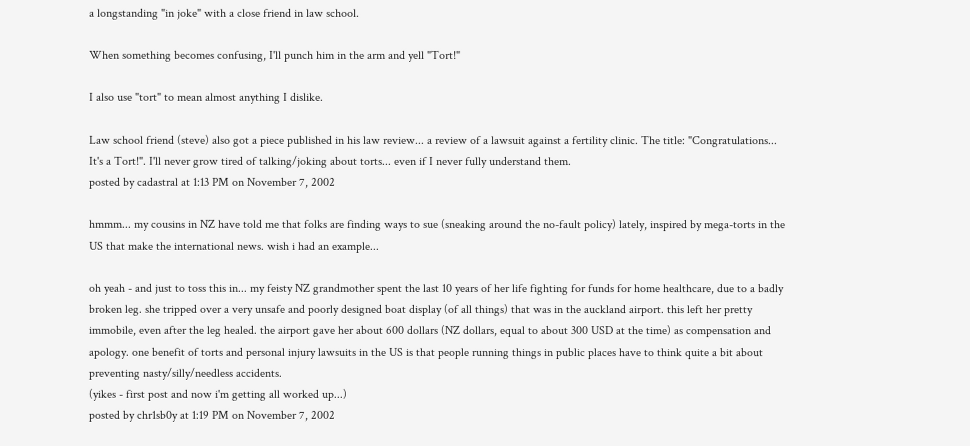a longstanding "in joke" with a close friend in law school.

When something becomes confusing, I'll punch him in the arm and yell "Tort!"

I also use "tort" to mean almost anything I dislike.

Law school friend (steve) also got a piece published in his law review... a review of a lawsuit against a fertility clinic. The title: "Congratulations... It's a Tort!". I'll never grow tired of talking/joking about torts... even if I never fully understand them.
posted by cadastral at 1:13 PM on November 7, 2002

hmmm... my cousins in NZ have told me that folks are finding ways to sue (sneaking around the no-fault policy) lately, inspired by mega-torts in the US that make the international news. wish i had an example...

oh yeah - and just to toss this in... my feisty NZ grandmother spent the last 10 years of her life fighting for funds for home healthcare, due to a badly broken leg. she tripped over a very unsafe and poorly designed boat display (of all things) that was in the auckland airport. this left her pretty immobile, even after the leg healed. the airport gave her about 600 dollars (NZ dollars, equal to about 300 USD at the time) as compensation and apology. one benefit of torts and personal injury lawsuits in the US is that people running things in public places have to think quite a bit about preventing nasty/silly/needless accidents.
(yikes - first post and now i'm getting all worked up...)
posted by chr1sb0y at 1:19 PM on November 7, 2002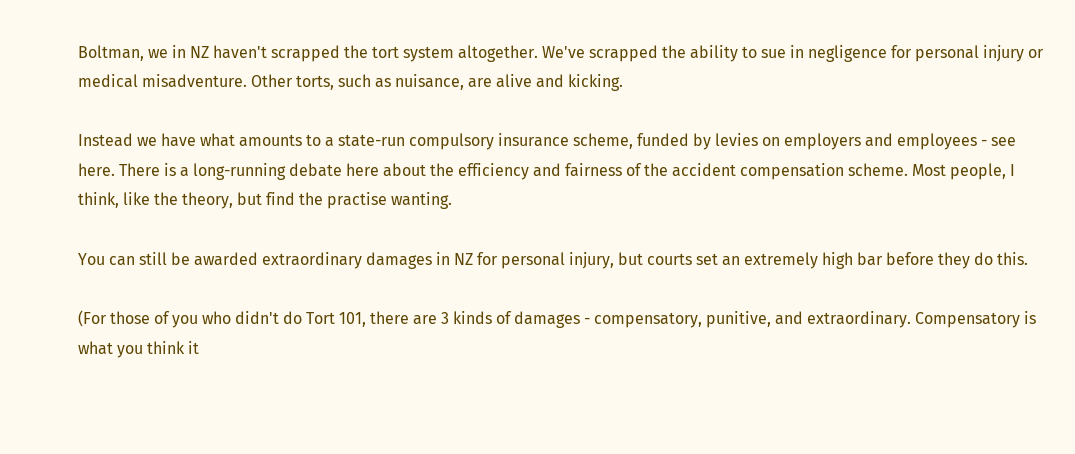Boltman, we in NZ haven't scrapped the tort system altogether. We've scrapped the ability to sue in negligence for personal injury or medical misadventure. Other torts, such as nuisance, are alive and kicking.

Instead we have what amounts to a state-run compulsory insurance scheme, funded by levies on employers and employees - see here. There is a long-running debate here about the efficiency and fairness of the accident compensation scheme. Most people, I think, like the theory, but find the practise wanting.

You can still be awarded extraordinary damages in NZ for personal injury, but courts set an extremely high bar before they do this.

(For those of you who didn't do Tort 101, there are 3 kinds of damages - compensatory, punitive, and extraordinary. Compensatory is what you think it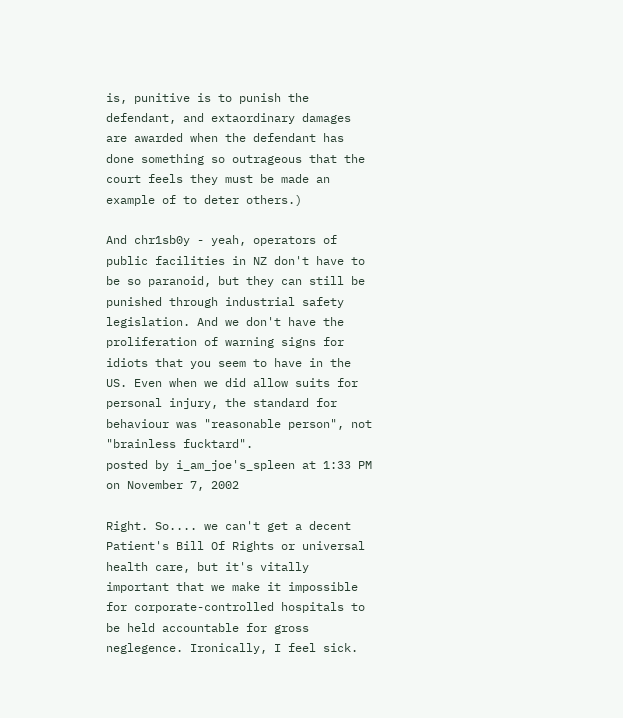is, punitive is to punish the defendant, and extaordinary damages are awarded when the defendant has done something so outrageous that the court feels they must be made an example of to deter others.)

And chr1sb0y - yeah, operators of public facilities in NZ don't have to be so paranoid, but they can still be punished through industrial safety legislation. And we don't have the proliferation of warning signs for idiots that you seem to have in the US. Even when we did allow suits for personal injury, the standard for behaviour was "reasonable person", not "brainless fucktard".
posted by i_am_joe's_spleen at 1:33 PM on November 7, 2002

Right. So.... we can't get a decent Patient's Bill Of Rights or universal health care, but it's vitally important that we make it impossible for corporate-controlled hospitals to be held accountable for gross neglegence. Ironically, I feel sick.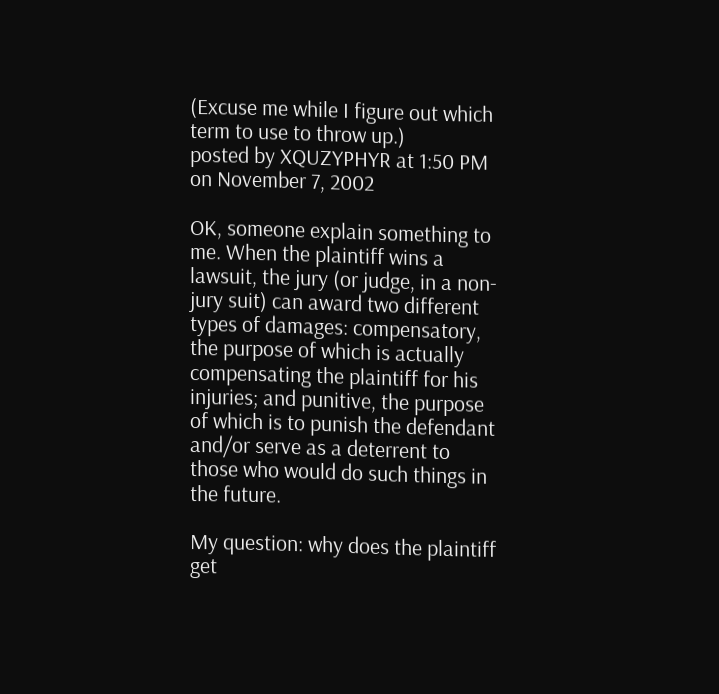(Excuse me while I figure out which term to use to throw up.)
posted by XQUZYPHYR at 1:50 PM on November 7, 2002

OK, someone explain something to me. When the plaintiff wins a lawsuit, the jury (or judge, in a non-jury suit) can award two different types of damages: compensatory, the purpose of which is actually compensating the plaintiff for his injuries; and punitive, the purpose of which is to punish the defendant and/or serve as a deterrent to those who would do such things in the future.

My question: why does the plaintiff get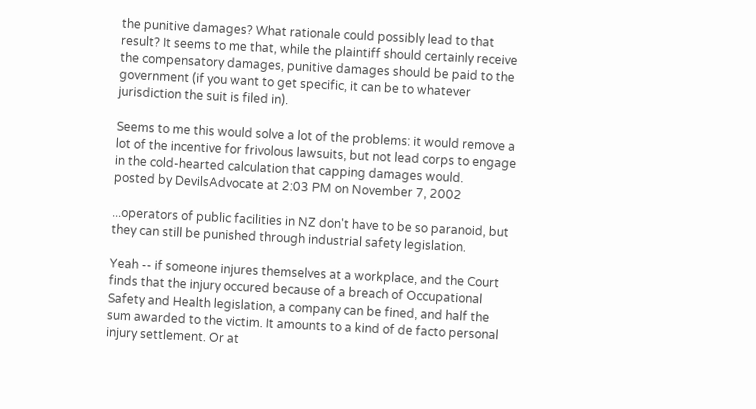the punitive damages? What rationale could possibly lead to that result? It seems to me that, while the plaintiff should certainly receive the compensatory damages, punitive damages should be paid to the government (if you want to get specific, it can be to whatever jurisdiction the suit is filed in).

Seems to me this would solve a lot of the problems: it would remove a lot of the incentive for frivolous lawsuits, but not lead corps to engage in the cold-hearted calculation that capping damages would.
posted by DevilsAdvocate at 2:03 PM on November 7, 2002

...operators of public facilities in NZ don't have to be so paranoid, but they can still be punished through industrial safety legislation.

Yeah -- if someone injures themselves at a workplace, and the Court finds that the injury occured because of a breach of Occupational Safety and Health legislation, a company can be fined, and half the sum awarded to the victim. It amounts to a kind of de facto personal injury settlement. Or at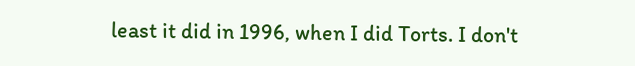least it did in 1996, when I did Torts. I don't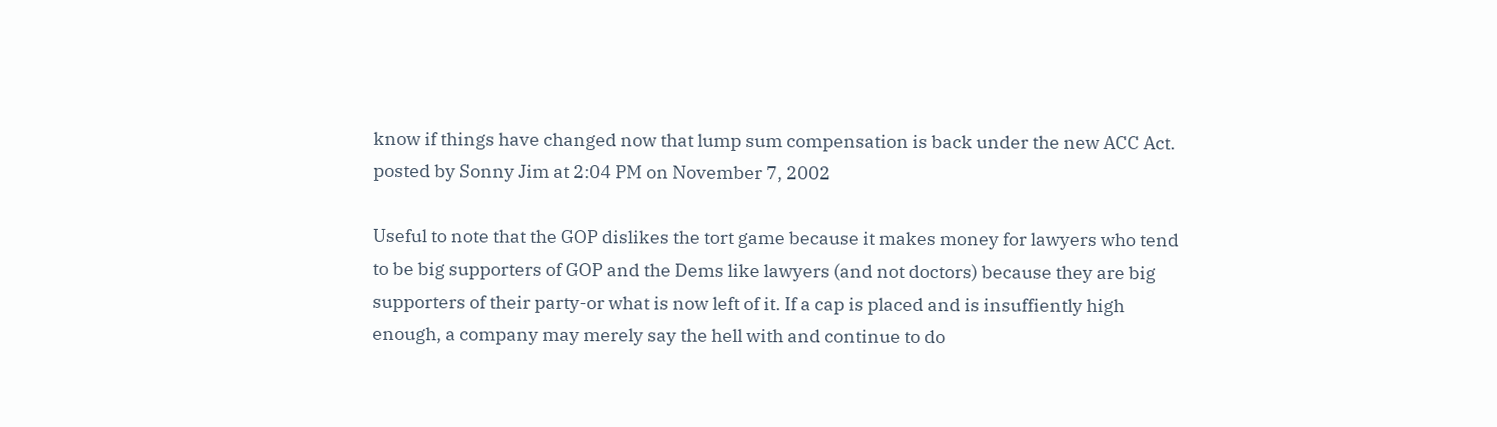know if things have changed now that lump sum compensation is back under the new ACC Act.
posted by Sonny Jim at 2:04 PM on November 7, 2002

Useful to note that the GOP dislikes the tort game because it makes money for lawyers who tend to be big supporters of GOP and the Dems like lawyers (and not doctors) because they are big supporters of their party-or what is now left of it. If a cap is placed and is insuffiently high enough, a company may merely say the hell with and continue to do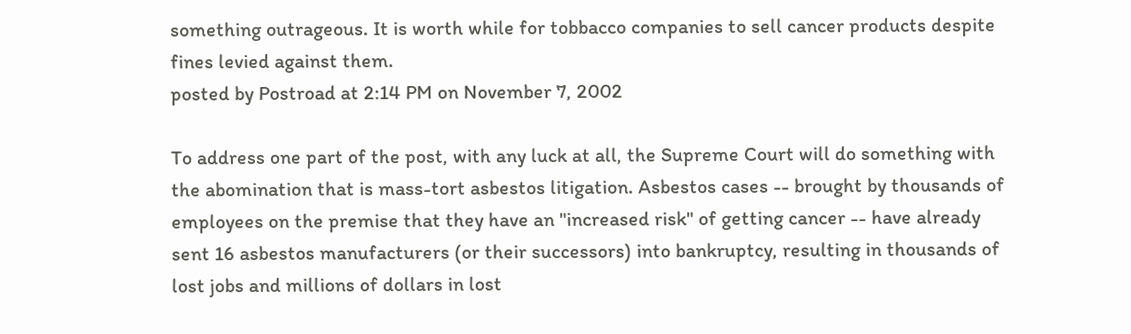something outrageous. It is worth while for tobbacco companies to sell cancer products despite fines levied against them.
posted by Postroad at 2:14 PM on November 7, 2002

To address one part of the post, with any luck at all, the Supreme Court will do something with the abomination that is mass-tort asbestos litigation. Asbestos cases -- brought by thousands of employees on the premise that they have an "increased risk" of getting cancer -- have already sent 16 asbestos manufacturers (or their successors) into bankruptcy, resulting in thousands of lost jobs and millions of dollars in lost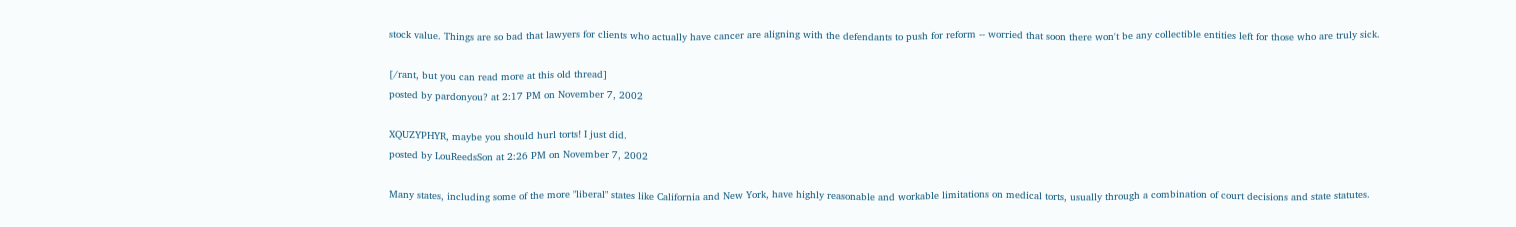stock value. Things are so bad that lawyers for clients who actually have cancer are aligning with the defendants to push for reform -- worried that soon there won't be any collectible entities left for those who are truly sick.

[/rant, but you can read more at this old thread]
posted by pardonyou? at 2:17 PM on November 7, 2002

XQUZYPHYR, maybe you should hurl torts! I just did.
posted by LouReedsSon at 2:26 PM on November 7, 2002

Many states, including some of the more "liberal" states like California and New York, have highly reasonable and workable limitations on medical torts, usually through a combination of court decisions and state statutes.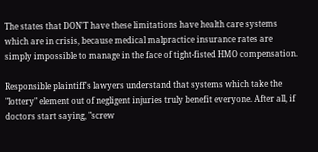The states that DON'T have these limitations have health care systems which are in crisis, because medical malpractice insurance rates are simply impossible to manage in the face of tight-fisted HMO compensation.

Responsible plaintiff's lawyers understand that systems which take the "lottery" element out of negligent injuries truly benefit everyone. After all, if doctors start saying, "screw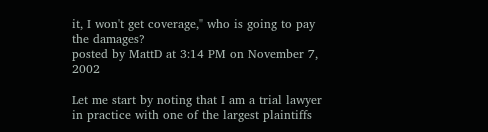it, I won't get coverage," who is going to pay the damages?
posted by MattD at 3:14 PM on November 7, 2002

Let me start by noting that I am a trial lawyer in practice with one of the largest plaintiffs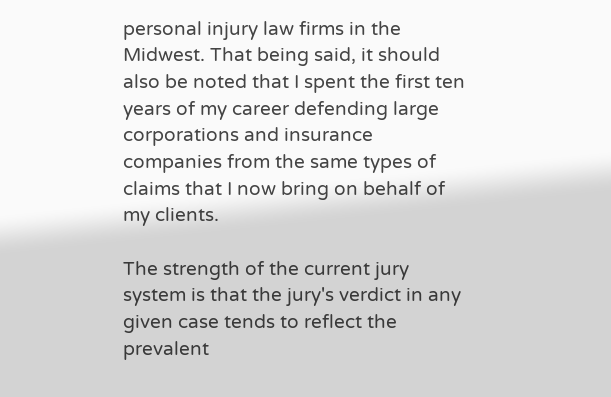personal injury law firms in the Midwest. That being said, it should also be noted that I spent the first ten years of my career defending large corporations and insurance companies from the same types of claims that I now bring on behalf of my clients.

The strength of the current jury system is that the jury's verdict in any given case tends to reflect the prevalent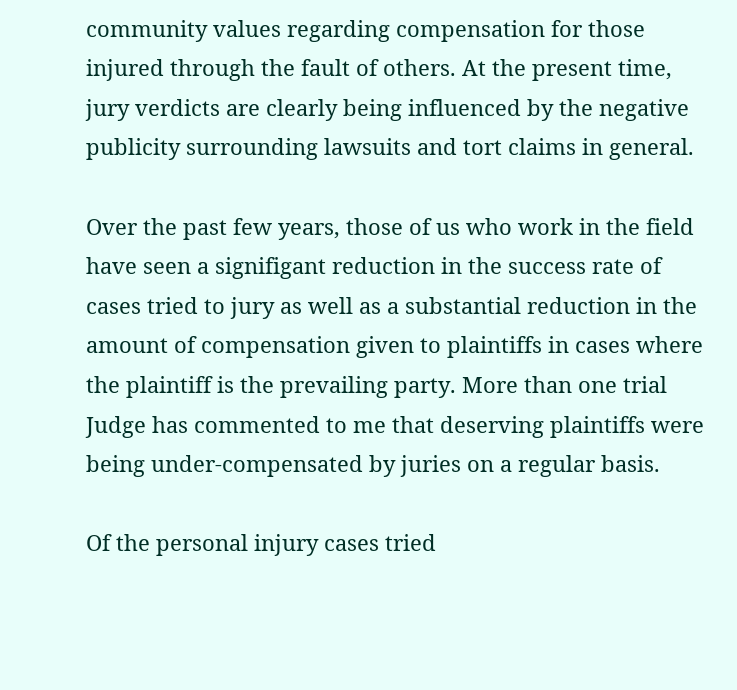community values regarding compensation for those injured through the fault of others. At the present time, jury verdicts are clearly being influenced by the negative publicity surrounding lawsuits and tort claims in general.

Over the past few years, those of us who work in the field have seen a signifigant reduction in the success rate of cases tried to jury as well as a substantial reduction in the amount of compensation given to plaintiffs in cases where the plaintiff is the prevailing party. More than one trial Judge has commented to me that deserving plaintiffs were being under-compensated by juries on a regular basis.

Of the personal injury cases tried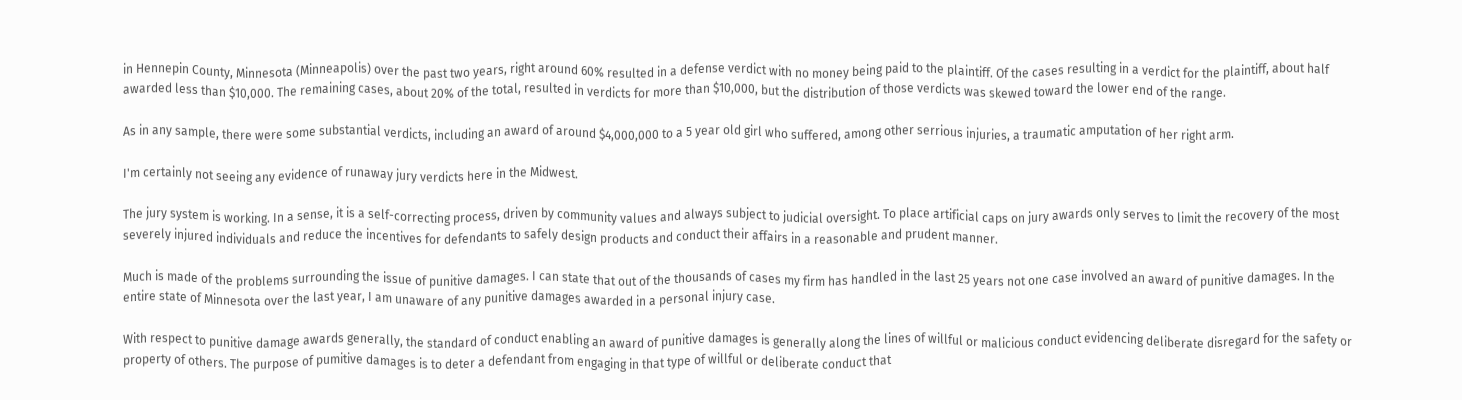in Hennepin County, Minnesota (Minneapolis) over the past two years, right around 60% resulted in a defense verdict with no money being paid to the plaintiff. Of the cases resulting in a verdict for the plaintiff, about half awarded less than $10,000. The remaining cases, about 20% of the total, resulted in verdicts for more than $10,000, but the distribution of those verdicts was skewed toward the lower end of the range.

As in any sample, there were some substantial verdicts, including an award of around $4,000,000 to a 5 year old girl who suffered, among other serrious injuries, a traumatic amputation of her right arm.

I'm certainly not seeing any evidence of runaway jury verdicts here in the Midwest.

The jury system is working. In a sense, it is a self-correcting process, driven by community values and always subject to judicial oversight. To place artificial caps on jury awards only serves to limit the recovery of the most severely injured individuals and reduce the incentives for defendants to safely design products and conduct their affairs in a reasonable and prudent manner.

Much is made of the problems surrounding the issue of punitive damages. I can state that out of the thousands of cases my firm has handled in the last 25 years not one case involved an award of punitive damages. In the entire state of Minnesota over the last year, I am unaware of any punitive damages awarded in a personal injury case.

With respect to punitive damage awards generally, the standard of conduct enabling an award of punitive damages is generally along the lines of willful or malicious conduct evidencing deliberate disregard for the safety or property of others. The purpose of pumitive damages is to deter a defendant from engaging in that type of willful or deliberate conduct that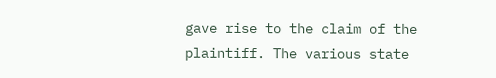gave rise to the claim of the plaintiff. The various state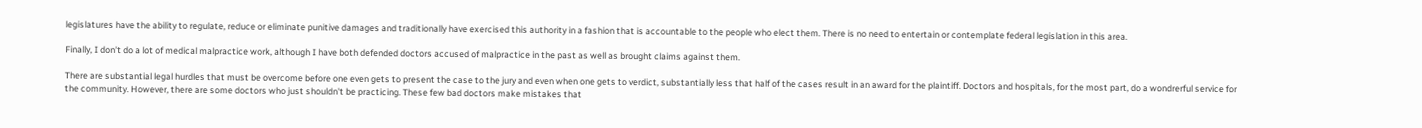legislatures have the ability to regulate, reduce or eliminate punitive damages and traditionally have exercised this authority in a fashion that is accountable to the people who elect them. There is no need to entertain or contemplate federal legislation in this area.

Finally, I don't do a lot of medical malpractice work, although I have both defended doctors accused of malpractice in the past as well as brought claims against them.

There are substantial legal hurdles that must be overcome before one even gets to present the case to the jury and even when one gets to verdict, substantially less that half of the cases result in an award for the plaintiff. Doctors and hospitals, for the most part, do a wondrerful service for the community. However, there are some doctors who just shouldn't be practicing. These few bad doctors make mistakes that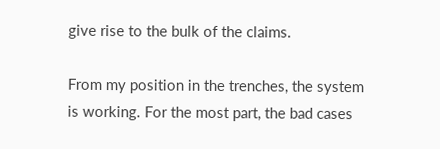give rise to the bulk of the claims.

From my position in the trenches, the system is working. For the most part, the bad cases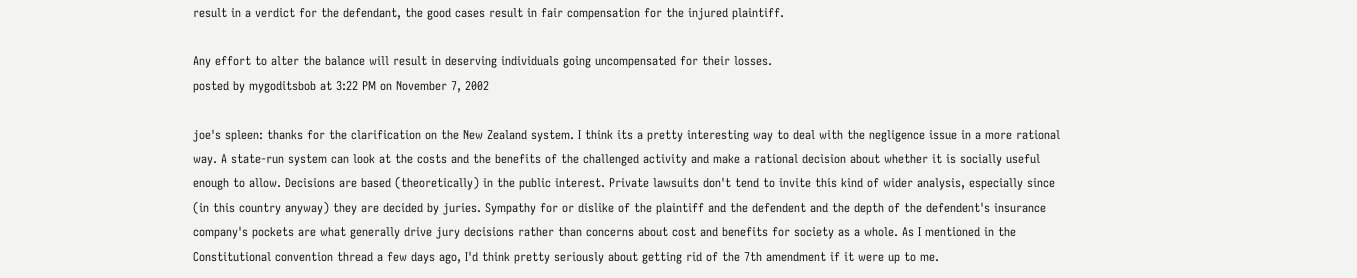result in a verdict for the defendant, the good cases result in fair compensation for the injured plaintiff.

Any effort to alter the balance will result in deserving individuals going uncompensated for their losses.
posted by mygoditsbob at 3:22 PM on November 7, 2002

joe's spleen: thanks for the clarification on the New Zealand system. I think its a pretty interesting way to deal with the negligence issue in a more rational way. A state-run system can look at the costs and the benefits of the challenged activity and make a rational decision about whether it is socially useful enough to allow. Decisions are based (theoretically) in the public interest. Private lawsuits don't tend to invite this kind of wider analysis, especially since (in this country anyway) they are decided by juries. Sympathy for or dislike of the plaintiff and the defendent and the depth of the defendent's insurance company's pockets are what generally drive jury decisions rather than concerns about cost and benefits for society as a whole. As I mentioned in the Constitutional convention thread a few days ago, I'd think pretty seriously about getting rid of the 7th amendment if it were up to me.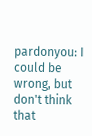pardonyou: I could be wrong, but don't think that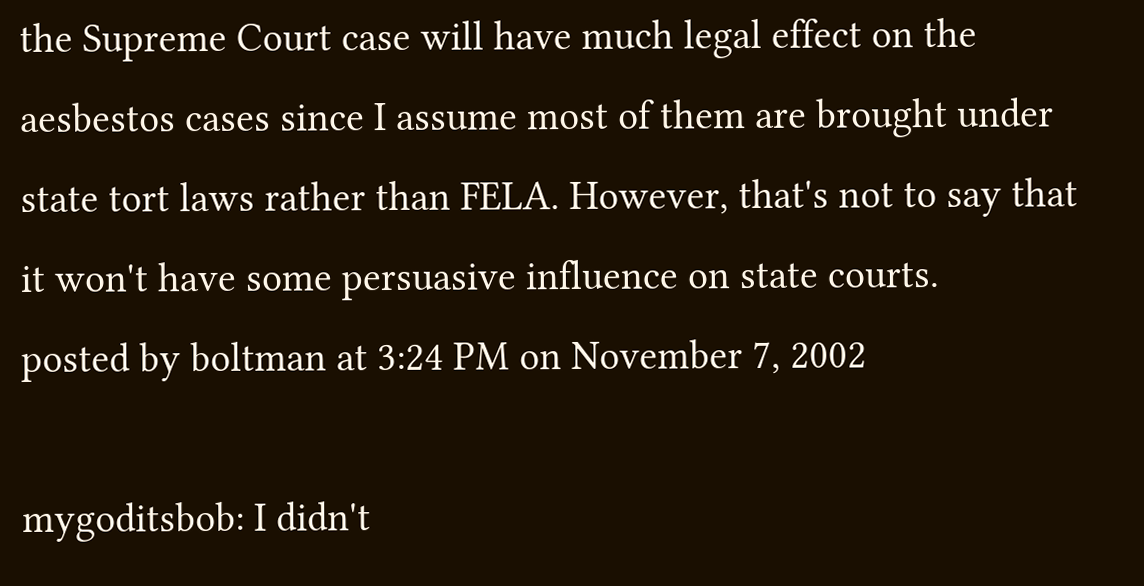the Supreme Court case will have much legal effect on the aesbestos cases since I assume most of them are brought under state tort laws rather than FELA. However, that's not to say that it won't have some persuasive influence on state courts.
posted by boltman at 3:24 PM on November 7, 2002

mygoditsbob: I didn't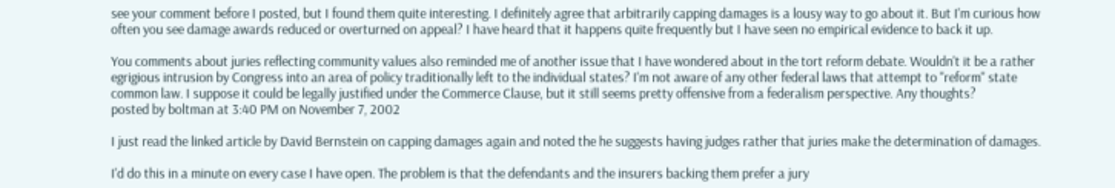see your comment before I posted, but I found them quite interesting. I definitely agree that arbitrarily capping damages is a lousy way to go about it. But I'm curious how often you see damage awards reduced or overturned on appeal? I have heard that it happens quite frequently but I have seen no empirical evidence to back it up.

You comments about juries reflecting community values also reminded me of another issue that I have wondered about in the tort reform debate. Wouldn't it be a rather egrigious intrusion by Congress into an area of policy traditionally left to the individual states? I'm not aware of any other federal laws that attempt to "reform" state common law. I suppose it could be legally justified under the Commerce Clause, but it still seems pretty offensive from a federalism perspective. Any thoughts?
posted by boltman at 3:40 PM on November 7, 2002

I just read the linked article by David Bernstein on capping damages again and noted the he suggests having judges rather that juries make the determination of damages.

I'd do this in a minute on every case I have open. The problem is that the defendants and the insurers backing them prefer a jury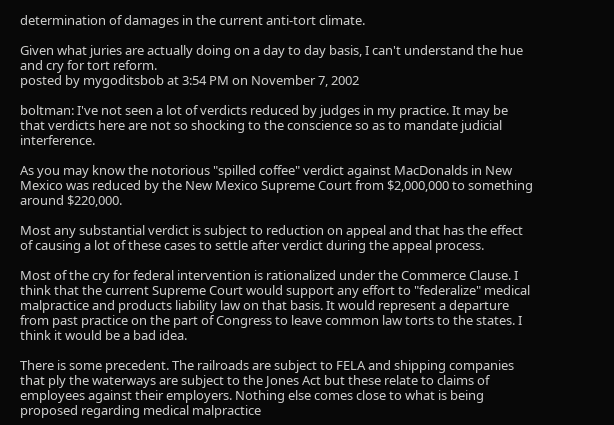determination of damages in the current anti-tort climate.

Given what juries are actually doing on a day to day basis, I can't understand the hue and cry for tort reform.
posted by mygoditsbob at 3:54 PM on November 7, 2002

boltman: I've not seen a lot of verdicts reduced by judges in my practice. It may be that verdicts here are not so shocking to the conscience so as to mandate judicial interference.

As you may know the notorious "spilled coffee" verdict against MacDonalds in New Mexico was reduced by the New Mexico Supreme Court from $2,000,000 to something around $220,000.

Most any substantial verdict is subject to reduction on appeal and that has the effect of causing a lot of these cases to settle after verdict during the appeal process.

Most of the cry for federal intervention is rationalized under the Commerce Clause. I think that the current Supreme Court would support any effort to "federalize" medical malpractice and products liability law on that basis. It would represent a departure from past practice on the part of Congress to leave common law torts to the states. I think it would be a bad idea.

There is some precedent. The railroads are subject to FELA and shipping companies that ply the waterways are subject to the Jones Act but these relate to claims of employees against their employers. Nothing else comes close to what is being proposed regarding medical malpractice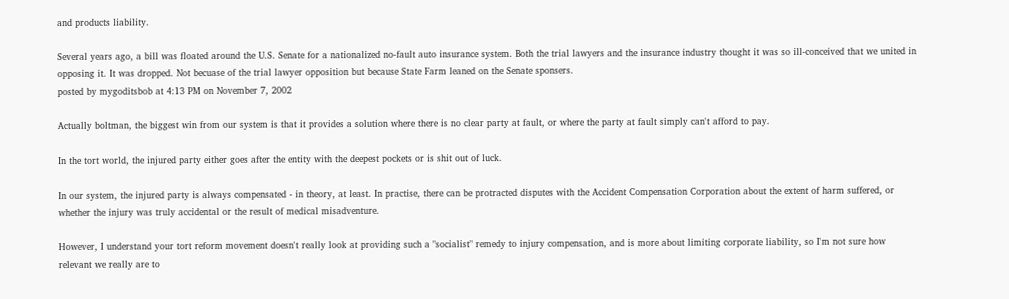and products liability.

Several years ago, a bill was floated around the U.S. Senate for a nationalized no-fault auto insurance system. Both the trial lawyers and the insurance industry thought it was so ill-conceived that we united in opposing it. It was dropped. Not becuase of the trial lawyer opposition but because State Farm leaned on the Senate sponsers.
posted by mygoditsbob at 4:13 PM on November 7, 2002

Actually boltman, the biggest win from our system is that it provides a solution where there is no clear party at fault, or where the party at fault simply can't afford to pay.

In the tort world, the injured party either goes after the entity with the deepest pockets or is shit out of luck.

In our system, the injured party is always compensated - in theory, at least. In practise, there can be protracted disputes with the Accident Compensation Corporation about the extent of harm suffered, or whether the injury was truly accidental or the result of medical misadventure.

However, I understand your tort reform movement doesn't really look at providing such a "socialist" remedy to injury compensation, and is more about limiting corporate liability, so I'm not sure how relevant we really are to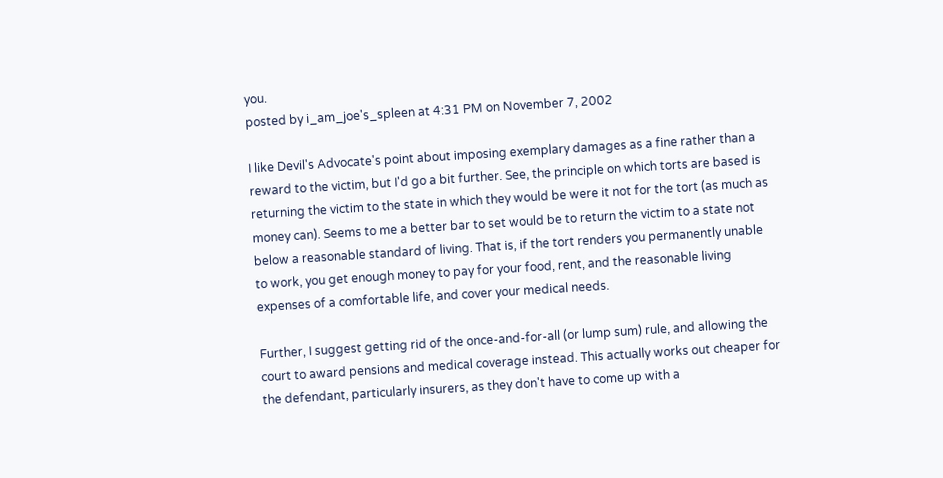you.
posted by i_am_joe's_spleen at 4:31 PM on November 7, 2002

I like Devil's Advocate's point about imposing exemplary damages as a fine rather than a reward to the victim, but I'd go a bit further. See, the principle on which torts are based is returning the victim to the state in which they would be were it not for the tort (as much as money can). Seems to me a better bar to set would be to return the victim to a state not below a reasonable standard of living. That is, if the tort renders you permanently unable to work, you get enough money to pay for your food, rent, and the reasonable living expenses of a comfortable life, and cover your medical needs.

Further, I suggest getting rid of the once-and-for-all (or lump sum) rule, and allowing the court to award pensions and medical coverage instead. This actually works out cheaper for the defendant, particularly insurers, as they don't have to come up with a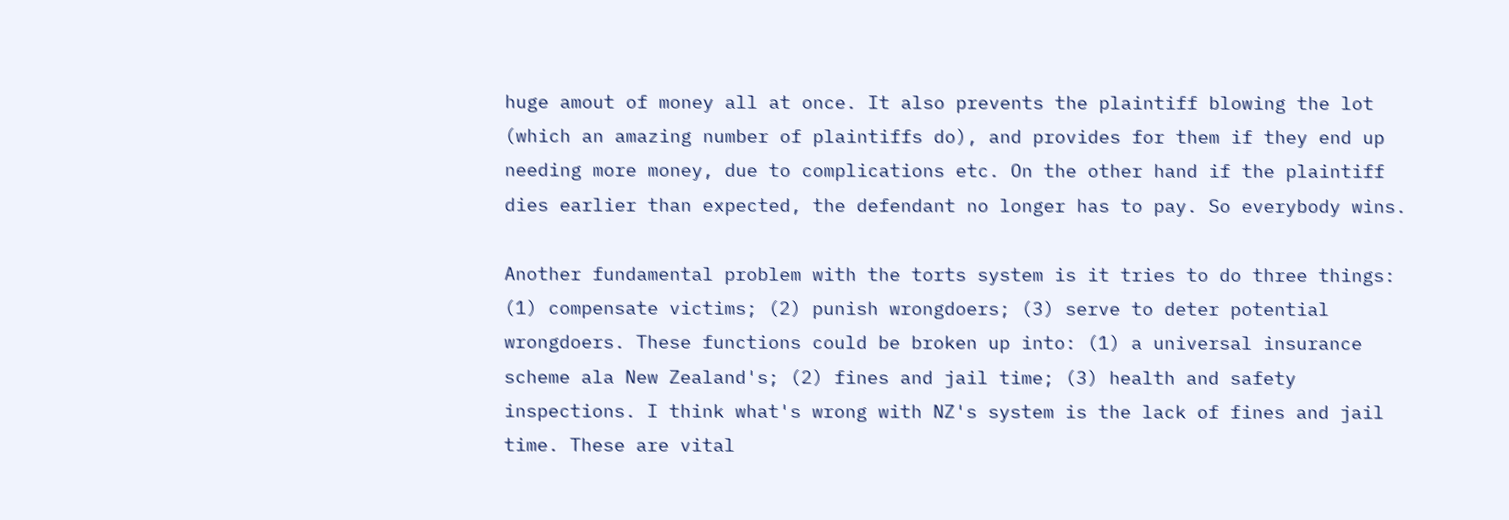huge amout of money all at once. It also prevents the plaintiff blowing the lot (which an amazing number of plaintiffs do), and provides for them if they end up needing more money, due to complications etc. On the other hand if the plaintiff dies earlier than expected, the defendant no longer has to pay. So everybody wins.

Another fundamental problem with the torts system is it tries to do three things: (1) compensate victims; (2) punish wrongdoers; (3) serve to deter potential wrongdoers. These functions could be broken up into: (1) a universal insurance scheme ala New Zealand's; (2) fines and jail time; (3) health and safety inspections. I think what's wrong with NZ's system is the lack of fines and jail time. These are vital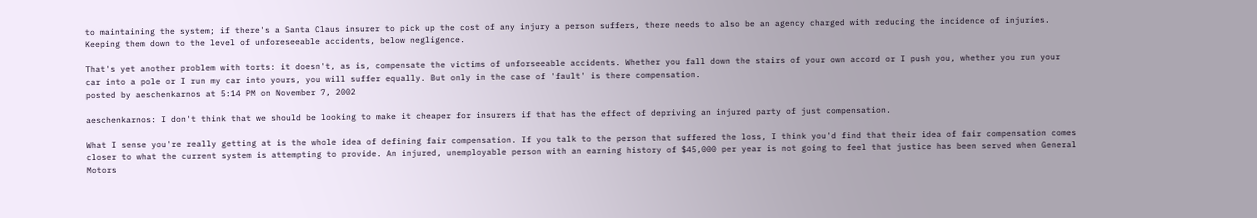to maintaining the system; if there's a Santa Claus insurer to pick up the cost of any injury a person suffers, there needs to also be an agency charged with reducing the incidence of injuries. Keeping them down to the level of unforeseeable accidents, below negligence.

That's yet another problem with torts: it doesn't, as is, compensate the victims of unforseeable accidents. Whether you fall down the stairs of your own accord or I push you, whether you run your car into a pole or I run my car into yours, you will suffer equally. But only in the case of 'fault' is there compensation.
posted by aeschenkarnos at 5:14 PM on November 7, 2002

aeschenkarnos: I don't think that we should be looking to make it cheaper for insurers if that has the effect of depriving an injured party of just compensation.

What I sense you're really getting at is the whole idea of defining fair compensation. If you talk to the person that suffered the loss, I think you'd find that their idea of fair compensation comes closer to what the current system is attempting to provide. An injured, unemployable person with an earning history of $45,000 per year is not going to feel that justice has been served when General Motors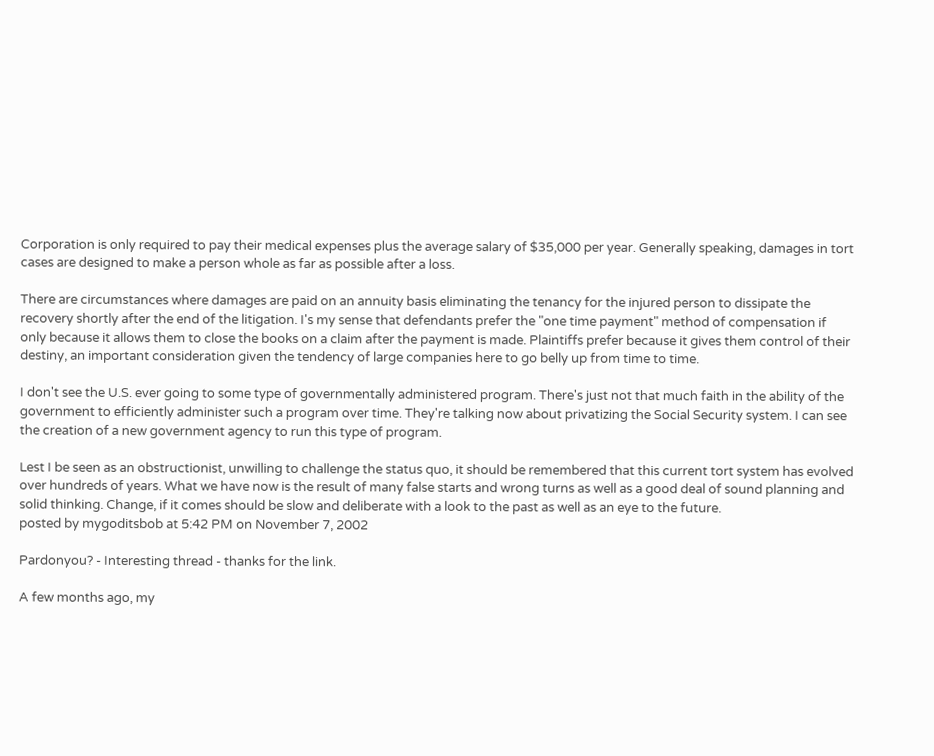Corporation is only required to pay their medical expenses plus the average salary of $35,000 per year. Generally speaking, damages in tort cases are designed to make a person whole as far as possible after a loss.

There are circumstances where damages are paid on an annuity basis eliminating the tenancy for the injured person to dissipate the recovery shortly after the end of the litigation. I's my sense that defendants prefer the "one time payment" method of compensation if only because it allows them to close the books on a claim after the payment is made. Plaintiffs prefer because it gives them control of their destiny, an important consideration given the tendency of large companies here to go belly up from time to time.

I don't see the U.S. ever going to some type of governmentally administered program. There's just not that much faith in the ability of the government to efficiently administer such a program over time. They're talking now about privatizing the Social Security system. I can see the creation of a new government agency to run this type of program.

Lest I be seen as an obstructionist, unwilling to challenge the status quo, it should be remembered that this current tort system has evolved over hundreds of years. What we have now is the result of many false starts and wrong turns as well as a good deal of sound planning and solid thinking. Change, if it comes should be slow and deliberate with a look to the past as well as an eye to the future.
posted by mygoditsbob at 5:42 PM on November 7, 2002

Pardonyou? - Interesting thread - thanks for the link.

A few months ago, my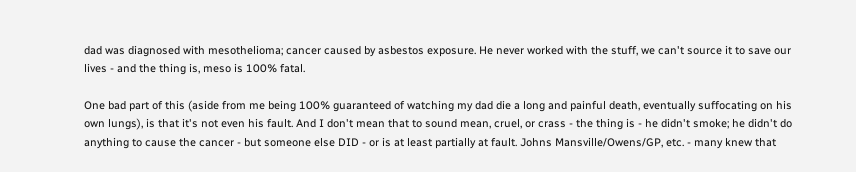dad was diagnosed with mesothelioma; cancer caused by asbestos exposure. He never worked with the stuff, we can't source it to save our lives - and the thing is, meso is 100% fatal.

One bad part of this (aside from me being 100% guaranteed of watching my dad die a long and painful death, eventually suffocating on his own lungs), is that it's not even his fault. And I don't mean that to sound mean, cruel, or crass - the thing is - he didn't smoke; he didn't do anything to cause the cancer - but someone else DID - or is at least partially at fault. Johns Mansville/Owens/GP, etc. - many knew that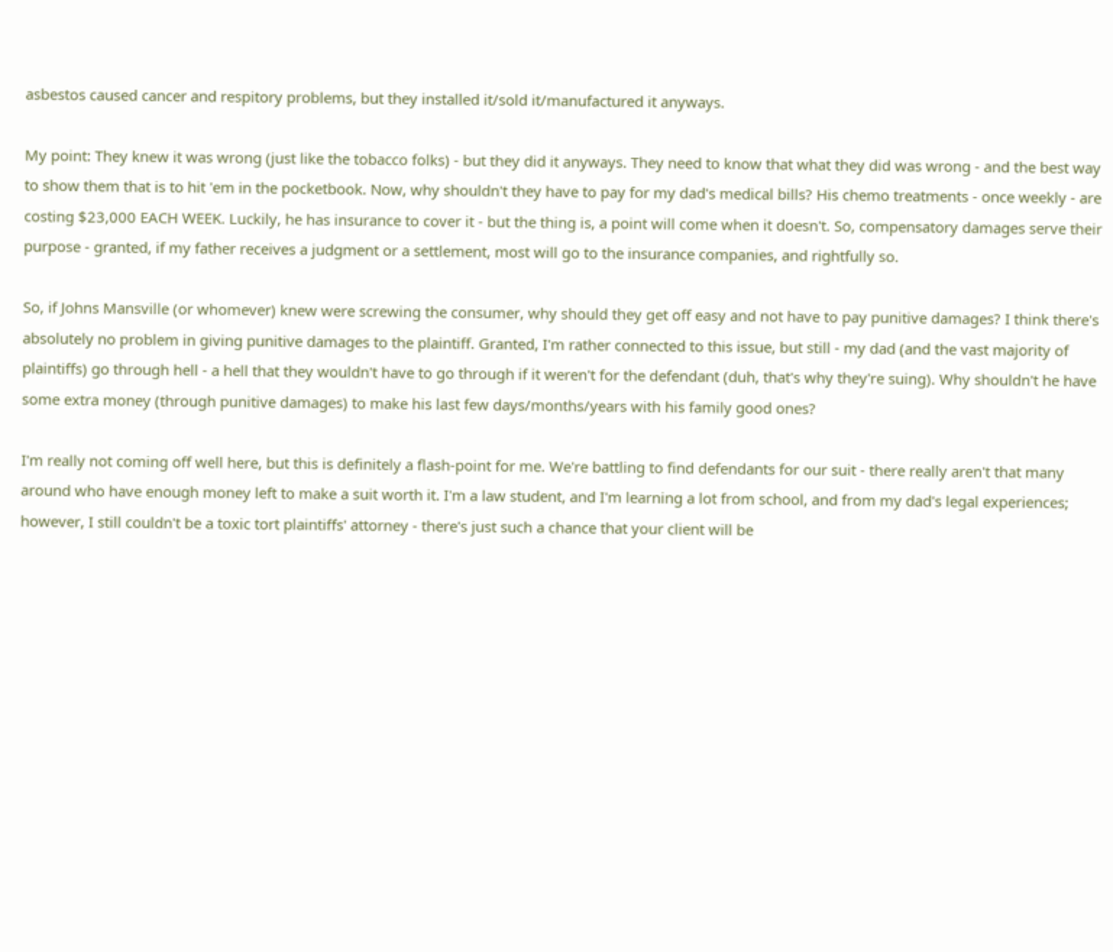asbestos caused cancer and respitory problems, but they installed it/sold it/manufactured it anyways.

My point: They knew it was wrong (just like the tobacco folks) - but they did it anyways. They need to know that what they did was wrong - and the best way to show them that is to hit 'em in the pocketbook. Now, why shouldn't they have to pay for my dad's medical bills? His chemo treatments - once weekly - are costing $23,000 EACH WEEK. Luckily, he has insurance to cover it - but the thing is, a point will come when it doesn't. So, compensatory damages serve their purpose - granted, if my father receives a judgment or a settlement, most will go to the insurance companies, and rightfully so.

So, if Johns Mansville (or whomever) knew were screwing the consumer, why should they get off easy and not have to pay punitive damages? I think there's absolutely no problem in giving punitive damages to the plaintiff. Granted, I'm rather connected to this issue, but still - my dad (and the vast majority of plaintiffs) go through hell - a hell that they wouldn't have to go through if it weren't for the defendant (duh, that's why they're suing). Why shouldn't he have some extra money (through punitive damages) to make his last few days/months/years with his family good ones?

I'm really not coming off well here, but this is definitely a flash-point for me. We're battling to find defendants for our suit - there really aren't that many around who have enough money left to make a suit worth it. I'm a law student, and I'm learning a lot from school, and from my dad's legal experiences; however, I still couldn't be a toxic tort plaintiffs' attorney - there's just such a chance that your client will be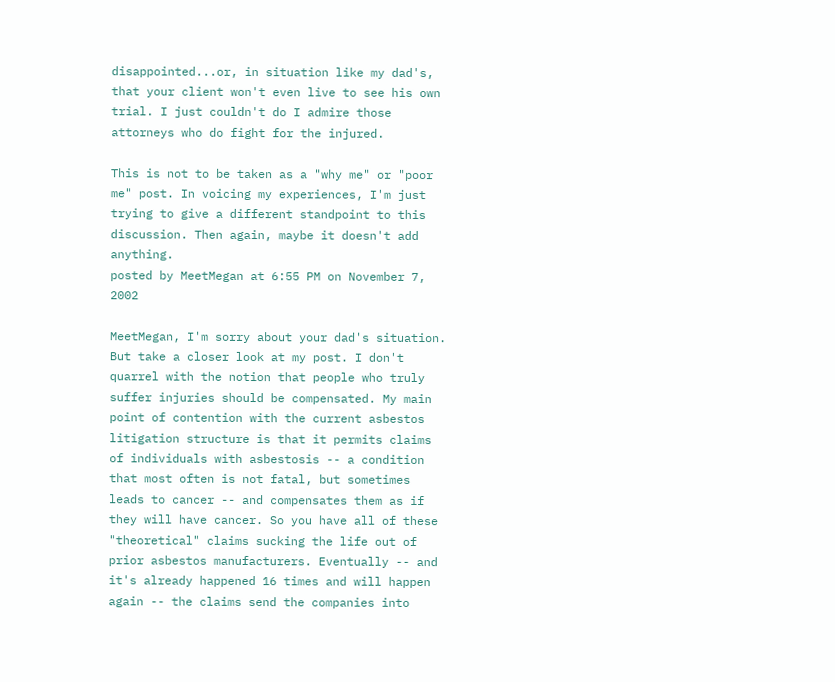disappointed...or, in situation like my dad's, that your client won't even live to see his own trial. I just couldn't do I admire those attorneys who do fight for the injured.

This is not to be taken as a "why me" or "poor me" post. In voicing my experiences, I'm just trying to give a different standpoint to this discussion. Then again, maybe it doesn't add anything.
posted by MeetMegan at 6:55 PM on November 7, 2002

MeetMegan, I'm sorry about your dad's situation. But take a closer look at my post. I don't quarrel with the notion that people who truly suffer injuries should be compensated. My main point of contention with the current asbestos litigation structure is that it permits claims of individuals with asbestosis -- a condition that most often is not fatal, but sometimes leads to cancer -- and compensates them as if they will have cancer. So you have all of these "theoretical" claims sucking the life out of prior asbestos manufacturers. Eventually -- and it's already happened 16 times and will happen again -- the claims send the companies into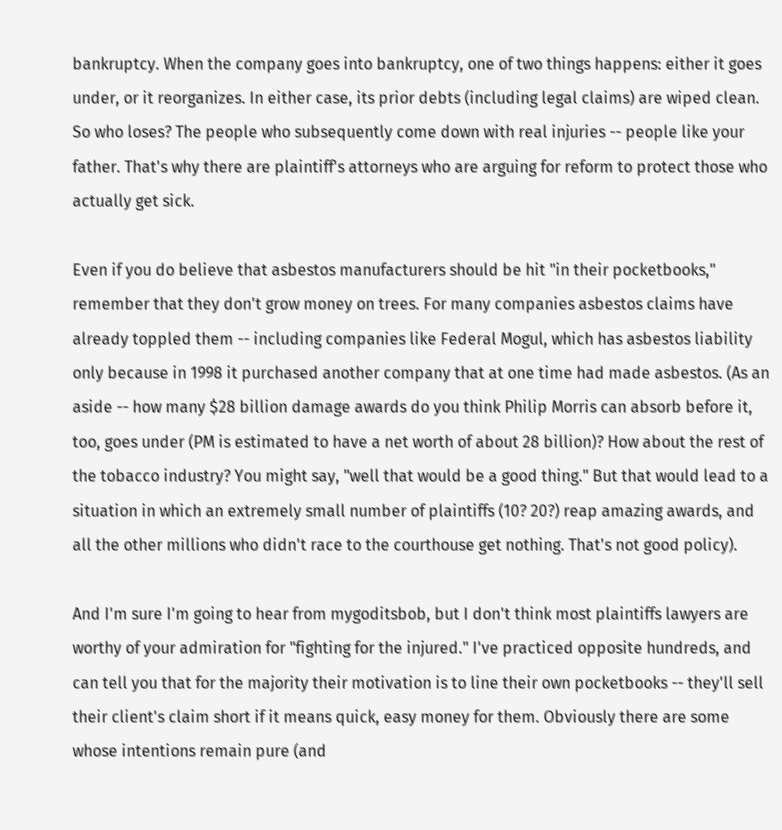bankruptcy. When the company goes into bankruptcy, one of two things happens: either it goes under, or it reorganizes. In either case, its prior debts (including legal claims) are wiped clean. So who loses? The people who subsequently come down with real injuries -- people like your father. That's why there are plaintiff's attorneys who are arguing for reform to protect those who actually get sick.

Even if you do believe that asbestos manufacturers should be hit "in their pocketbooks," remember that they don't grow money on trees. For many companies asbestos claims have already toppled them -- including companies like Federal Mogul, which has asbestos liability only because in 1998 it purchased another company that at one time had made asbestos. (As an aside -- how many $28 billion damage awards do you think Philip Morris can absorb before it, too, goes under (PM is estimated to have a net worth of about 28 billion)? How about the rest of the tobacco industry? You might say, "well that would be a good thing." But that would lead to a situation in which an extremely small number of plaintiffs (10? 20?) reap amazing awards, and all the other millions who didn't race to the courthouse get nothing. That's not good policy).

And I'm sure I'm going to hear from mygoditsbob, but I don't think most plaintiffs lawyers are worthy of your admiration for "fighting for the injured." I've practiced opposite hundreds, and can tell you that for the majority their motivation is to line their own pocketbooks -- they'll sell their client's claim short if it means quick, easy money for them. Obviously there are some whose intentions remain pure (and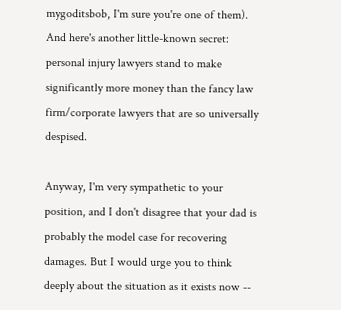mygoditsbob, I'm sure you're one of them). And here's another little-known secret: personal injury lawyers stand to make significantly more money than the fancy law firm/corporate lawyers that are so universally despised.

Anyway, I'm very sympathetic to your position, and I don't disagree that your dad is probably the model case for recovering damages. But I would urge you to think deeply about the situation as it exists now --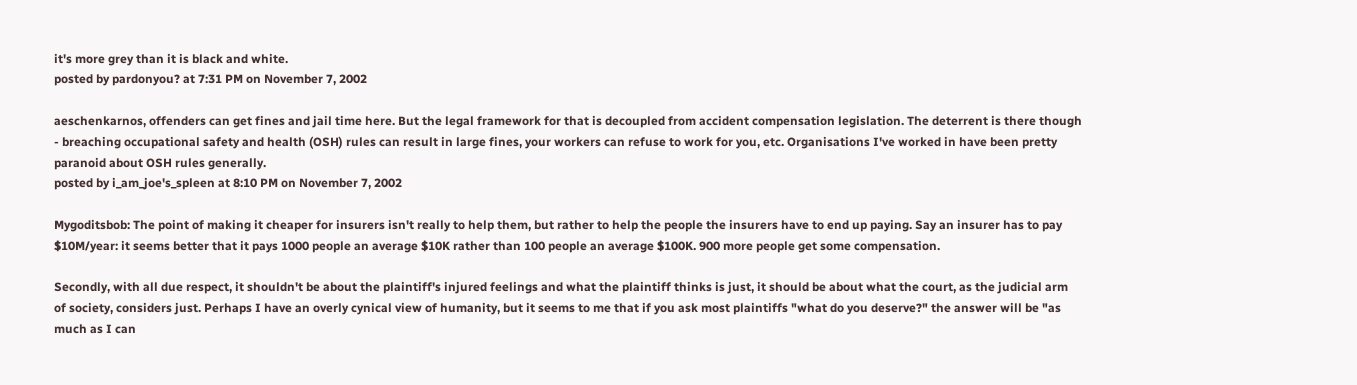it's more grey than it is black and white.
posted by pardonyou? at 7:31 PM on November 7, 2002

aeschenkarnos, offenders can get fines and jail time here. But the legal framework for that is decoupled from accident compensation legislation. The deterrent is there though - breaching occupational safety and health (OSH) rules can result in large fines, your workers can refuse to work for you, etc. Organisations I've worked in have been pretty paranoid about OSH rules generally.
posted by i_am_joe's_spleen at 8:10 PM on November 7, 2002

Mygoditsbob: The point of making it cheaper for insurers isn't really to help them, but rather to help the people the insurers have to end up paying. Say an insurer has to pay $10M/year: it seems better that it pays 1000 people an average $10K rather than 100 people an average $100K. 900 more people get some compensation.

Secondly, with all due respect, it shouldn't be about the plaintiff's injured feelings and what the plaintiff thinks is just, it should be about what the court, as the judicial arm of society, considers just. Perhaps I have an overly cynical view of humanity, but it seems to me that if you ask most plaintiffs "what do you deserve?" the answer will be "as much as I can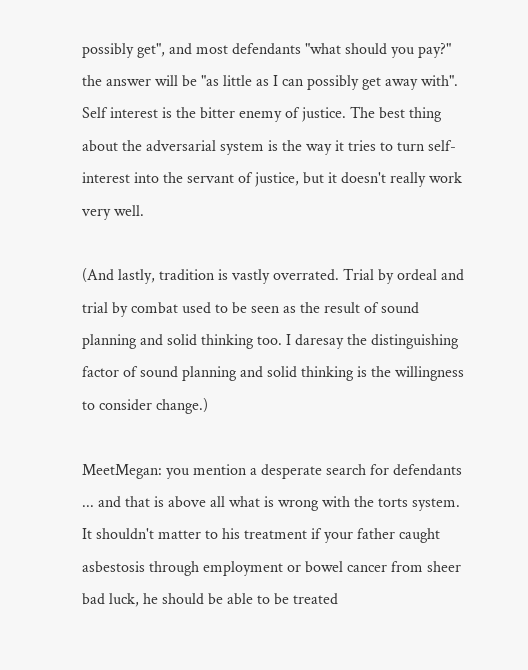possibly get", and most defendants "what should you pay?" the answer will be "as little as I can possibly get away with". Self interest is the bitter enemy of justice. The best thing about the adversarial system is the way it tries to turn self-interest into the servant of justice, but it doesn't really work very well.

(And lastly, tradition is vastly overrated. Trial by ordeal and trial by combat used to be seen as the result of sound planning and solid thinking too. I daresay the distinguishing factor of sound planning and solid thinking is the willingness to consider change.)

MeetMegan: you mention a desperate search for defendants ... and that is above all what is wrong with the torts system. It shouldn't matter to his treatment if your father caught asbestosis through employment or bowel cancer from sheer bad luck, he should be able to be treated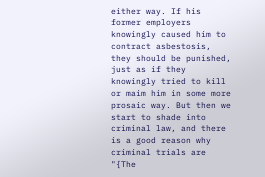either way. If his former employers knowingly caused him to contract asbestosis, they should be punished, just as if they knowingly tried to kill or maim him in some more prosaic way. But then we start to shade into criminal law, and there is a good reason why criminal trials are "{The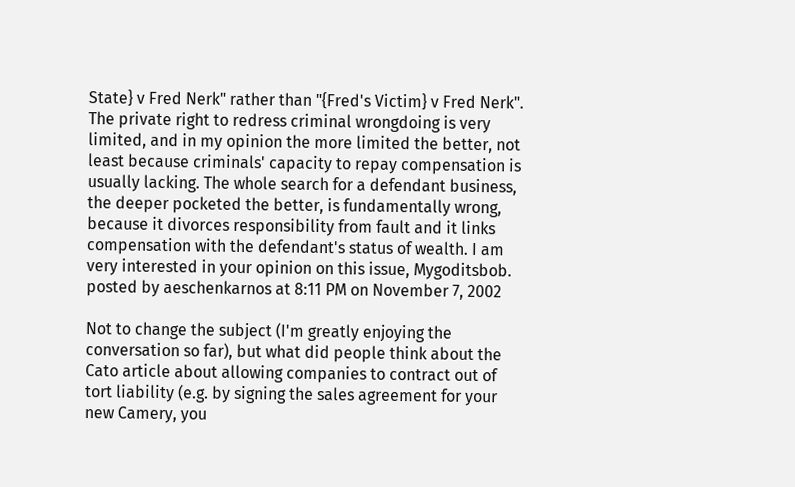State} v Fred Nerk" rather than "{Fred's Victim} v Fred Nerk". The private right to redress criminal wrongdoing is very limited, and in my opinion the more limited the better, not least because criminals' capacity to repay compensation is usually lacking. The whole search for a defendant business, the deeper pocketed the better, is fundamentally wrong, because it divorces responsibility from fault and it links compensation with the defendant's status of wealth. I am very interested in your opinion on this issue, Mygoditsbob.
posted by aeschenkarnos at 8:11 PM on November 7, 2002

Not to change the subject (I'm greatly enjoying the conversation so far), but what did people think about the Cato article about allowing companies to contract out of tort liability (e.g. by signing the sales agreement for your new Camery, you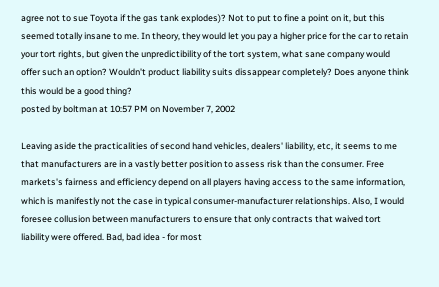agree not to sue Toyota if the gas tank explodes)? Not to put to fine a point on it, but this seemed totally insane to me. In theory, they would let you pay a higher price for the car to retain your tort rights, but given the unpredictibility of the tort system, what sane company would offer such an option? Wouldn't product liability suits dissappear completely? Does anyone think this would be a good thing?
posted by boltman at 10:57 PM on November 7, 2002

Leaving aside the practicalities of second hand vehicles, dealers' liability, etc, it seems to me that manufacturers are in a vastly better position to assess risk than the consumer. Free markets's fairness and efficiency depend on all players having access to the same information, which is manifestly not the case in typical consumer-manufacturer relationships. Also, I would foresee collusion between manufacturers to ensure that only contracts that waived tort liability were offered. Bad, bad idea - for most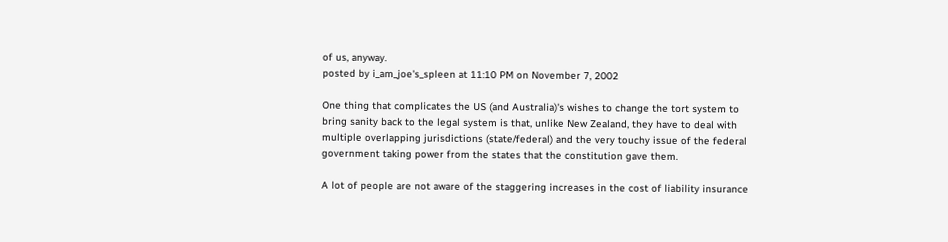of us, anyway.
posted by i_am_joe's_spleen at 11:10 PM on November 7, 2002

One thing that complicates the US (and Australia)'s wishes to change the tort system to bring sanity back to the legal system is that, unlike New Zealand, they have to deal with multiple overlapping jurisdictions (state/federal) and the very touchy issue of the federal government taking power from the states that the constitution gave them.

A lot of people are not aware of the staggering increases in the cost of liability insurance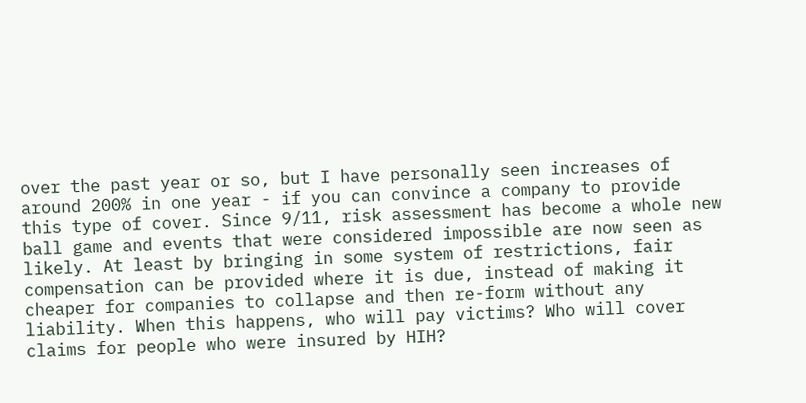over the past year or so, but I have personally seen increases of around 200% in one year - if you can convince a company to provide this type of cover. Since 9/11, risk assessment has become a whole new ball game and events that were considered impossible are now seen as likely. At least by bringing in some system of restrictions, fair compensation can be provided where it is due, instead of making it cheaper for companies to collapse and then re-form without any liability. When this happens, who will pay victims? Who will cover claims for people who were insured by HIH?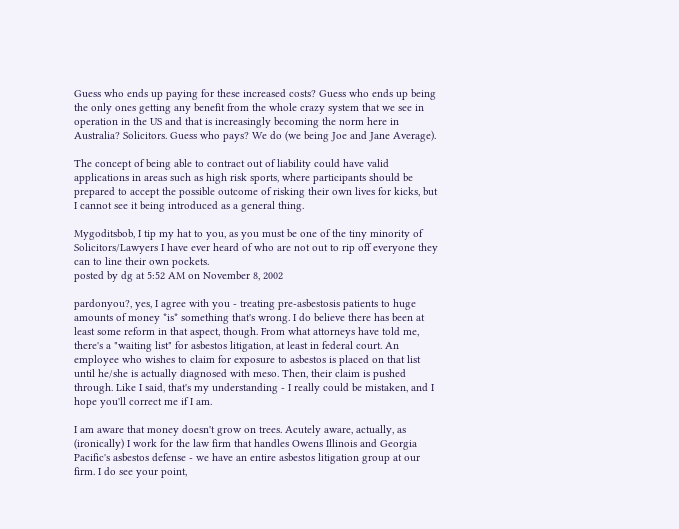Guess who ends up paying for these increased costs? Guess who ends up being the only ones getting any benefit from the whole crazy system that we see in operation in the US and that is increasingly becoming the norm here in Australia? Solicitors. Guess who pays? We do (we being Joe and Jane Average).

The concept of being able to contract out of liability could have valid applications in areas such as high risk sports, where participants should be prepared to accept the possible outcome of risking their own lives for kicks, but I cannot see it being introduced as a general thing.

Mygoditsbob, I tip my hat to you, as you must be one of the tiny minority of Solicitors/Lawyers I have ever heard of who are not out to rip off everyone they can to line their own pockets.
posted by dg at 5:52 AM on November 8, 2002

pardonyou?, yes, I agree with you - treating pre-asbestosis patients to huge amounts of money *is* something that's wrong. I do believe there has been at least some reform in that aspect, though. From what attorneys have told me, there's a "waiting list" for asbestos litigation, at least in federal court. An employee who wishes to claim for exposure to asbestos is placed on that list until he/she is actually diagnosed with meso. Then, their claim is pushed through. Like I said, that's my understanding - I really could be mistaken, and I hope you'll correct me if I am.

I am aware that money doesn't grow on trees. Acutely aware, actually, as (ironically) I work for the law firm that handles Owens Illinois and Georgia Pacific's asbestos defense - we have an entire asbestos litigation group at our firm. I do see your point,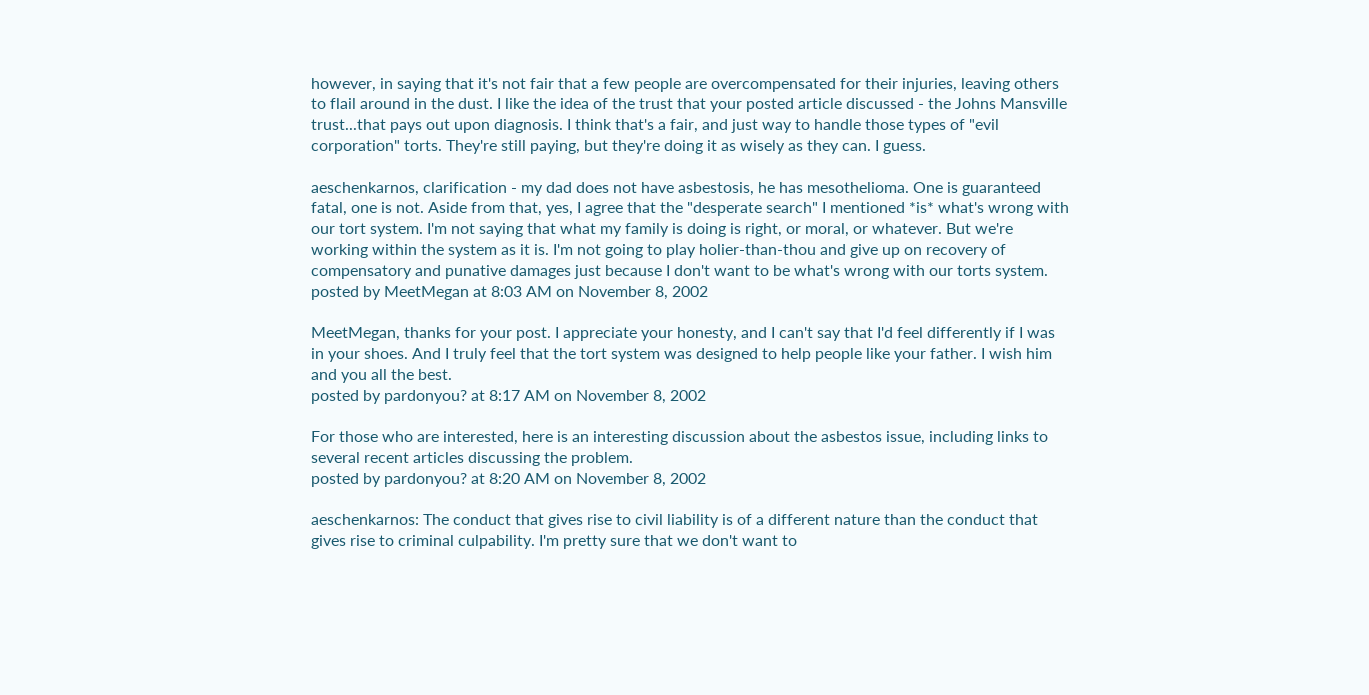however, in saying that it's not fair that a few people are overcompensated for their injuries, leaving others to flail around in the dust. I like the idea of the trust that your posted article discussed - the Johns Mansville trust...that pays out upon diagnosis. I think that's a fair, and just way to handle those types of "evil corporation" torts. They're still paying, but they're doing it as wisely as they can. I guess.

aeschenkarnos, clarification - my dad does not have asbestosis, he has mesothelioma. One is guaranteed fatal, one is not. Aside from that, yes, I agree that the "desperate search" I mentioned *is* what's wrong with our tort system. I'm not saying that what my family is doing is right, or moral, or whatever. But we're working within the system as it is. I'm not going to play holier-than-thou and give up on recovery of compensatory and punative damages just because I don't want to be what's wrong with our torts system.
posted by MeetMegan at 8:03 AM on November 8, 2002

MeetMegan, thanks for your post. I appreciate your honesty, and I can't say that I'd feel differently if I was in your shoes. And I truly feel that the tort system was designed to help people like your father. I wish him and you all the best.
posted by pardonyou? at 8:17 AM on November 8, 2002

For those who are interested, here is an interesting discussion about the asbestos issue, including links to several recent articles discussing the problem.
posted by pardonyou? at 8:20 AM on November 8, 2002

aeschenkarnos: The conduct that gives rise to civil liability is of a different nature than the conduct that gives rise to criminal culpability. I'm pretty sure that we don't want to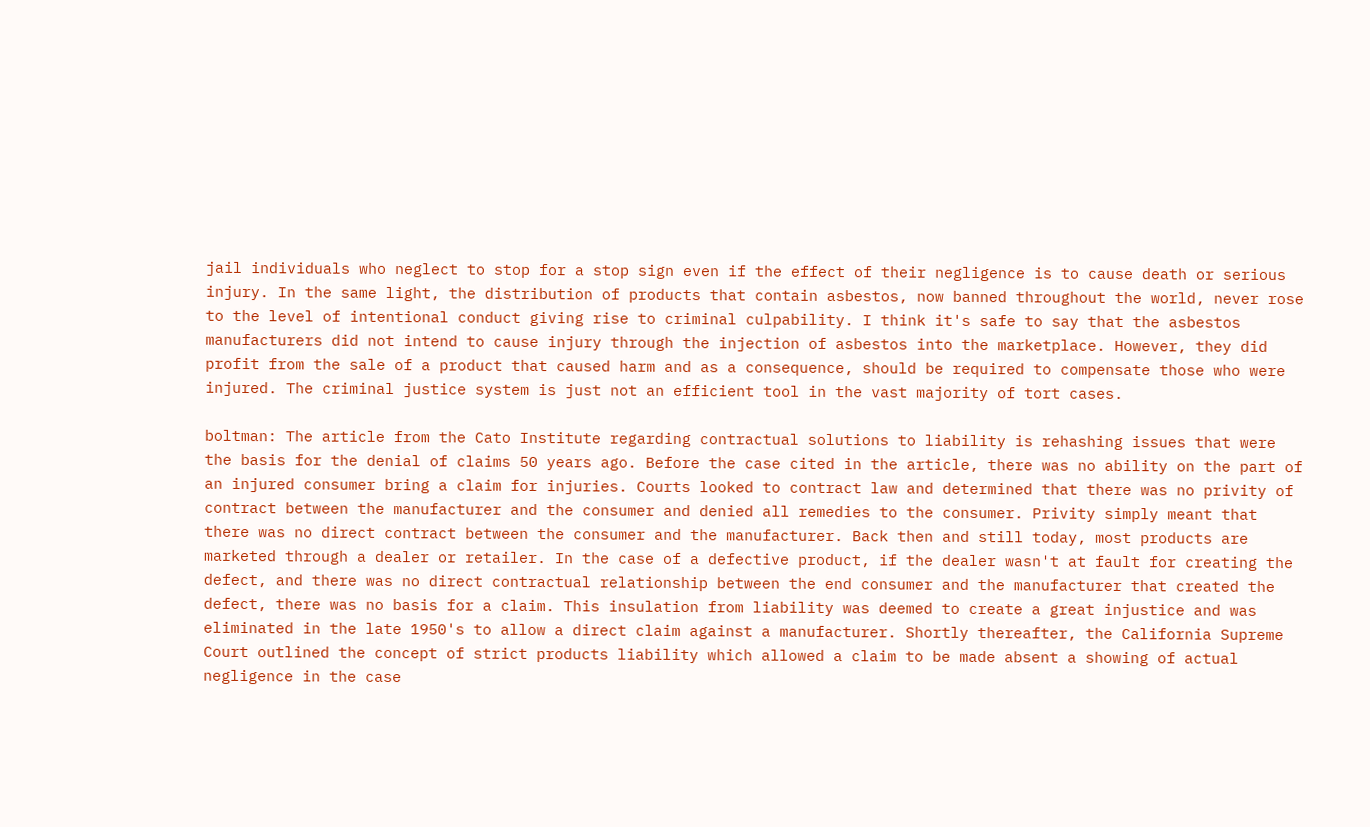jail individuals who neglect to stop for a stop sign even if the effect of their negligence is to cause death or serious injury. In the same light, the distribution of products that contain asbestos, now banned throughout the world, never rose to the level of intentional conduct giving rise to criminal culpability. I think it's safe to say that the asbestos manufacturers did not intend to cause injury through the injection of asbestos into the marketplace. However, they did profit from the sale of a product that caused harm and as a consequence, should be required to compensate those who were injured. The criminal justice system is just not an efficient tool in the vast majority of tort cases.

boltman: The article from the Cato Institute regarding contractual solutions to liability is rehashing issues that were the basis for the denial of claims 50 years ago. Before the case cited in the article, there was no ability on the part of an injured consumer bring a claim for injuries. Courts looked to contract law and determined that there was no privity of contract between the manufacturer and the consumer and denied all remedies to the consumer. Privity simply meant that there was no direct contract between the consumer and the manufacturer. Back then and still today, most products are marketed through a dealer or retailer. In the case of a defective product, if the dealer wasn't at fault for creating the defect, and there was no direct contractual relationship between the end consumer and the manufacturer that created the defect, there was no basis for a claim. This insulation from liability was deemed to create a great injustice and was eliminated in the late 1950's to allow a direct claim against a manufacturer. Shortly thereafter, the California Supreme Court outlined the concept of strict products liability which allowed a claim to be made absent a showing of actual negligence in the case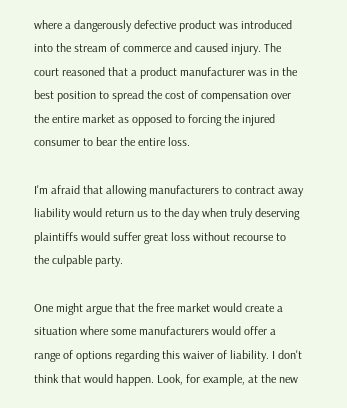where a dangerously defective product was introduced into the stream of commerce and caused injury. The court reasoned that a product manufacturer was in the best position to spread the cost of compensation over the entire market as opposed to forcing the injured consumer to bear the entire loss.

I'm afraid that allowing manufacturers to contract away liability would return us to the day when truly deserving plaintiffs would suffer great loss without recourse to the culpable party.

One might argue that the free market would create a situation where some manufacturers would offer a range of options regarding this waiver of liability. I don't think that would happen. Look, for example, at the new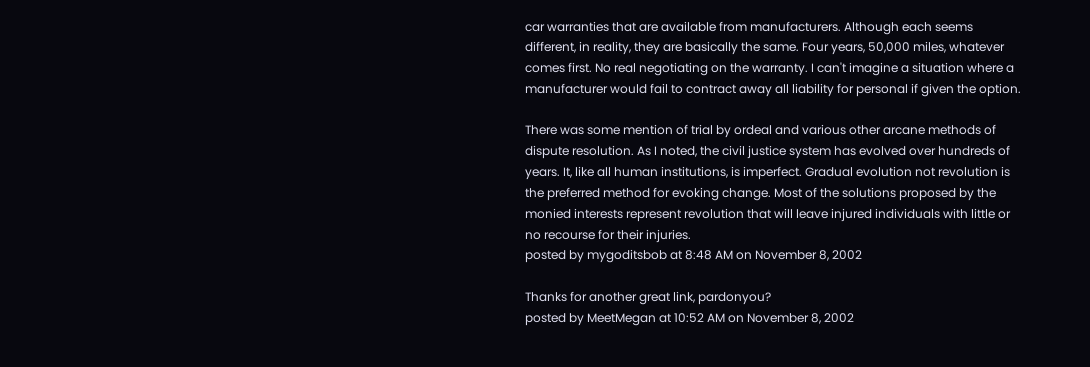car warranties that are available from manufacturers. Although each seems different, in reality, they are basically the same. Four years, 50,000 miles, whatever comes first. No real negotiating on the warranty. I can't imagine a situation where a manufacturer would fail to contract away all liability for personal if given the option.

There was some mention of trial by ordeal and various other arcane methods of dispute resolution. As I noted, the civil justice system has evolved over hundreds of years. It, like all human institutions, is imperfect. Gradual evolution not revolution is the preferred method for evoking change. Most of the solutions proposed by the monied interests represent revolution that will leave injured individuals with little or no recourse for their injuries.
posted by mygoditsbob at 8:48 AM on November 8, 2002

Thanks for another great link, pardonyou?
posted by MeetMegan at 10:52 AM on November 8, 2002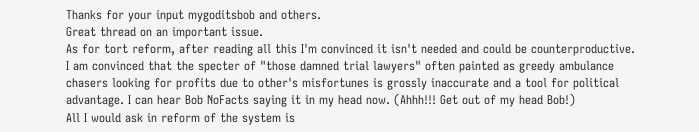Thanks for your input mygoditsbob and others.
Great thread on an important issue.
As for tort reform, after reading all this I'm convinced it isn't needed and could be counterproductive.
I am convinced that the specter of "those damned trial lawyers" often painted as greedy ambulance chasers looking for profits due to other's misfortunes is grossly inaccurate and a tool for political advantage. I can hear Bob NoFacts saying it in my head now. (Ahhh!!! Get out of my head Bob!)
All I would ask in reform of the system is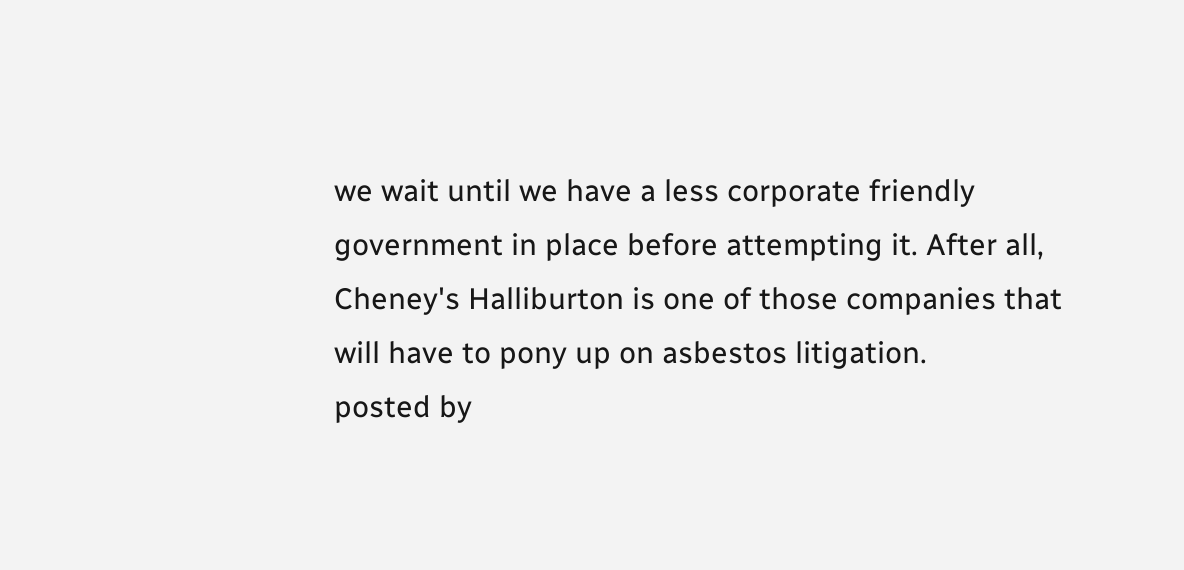we wait until we have a less corporate friendly government in place before attempting it. After all, Cheney's Halliburton is one of those companies that will have to pony up on asbestos litigation.
posted by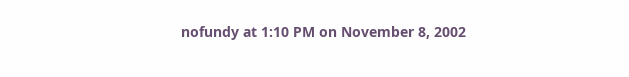nofundy at 1:10 PM on November 8, 2002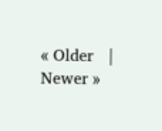« Older   |   Newer »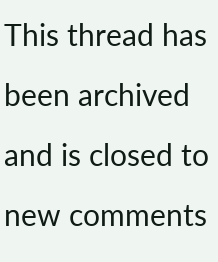This thread has been archived and is closed to new comments